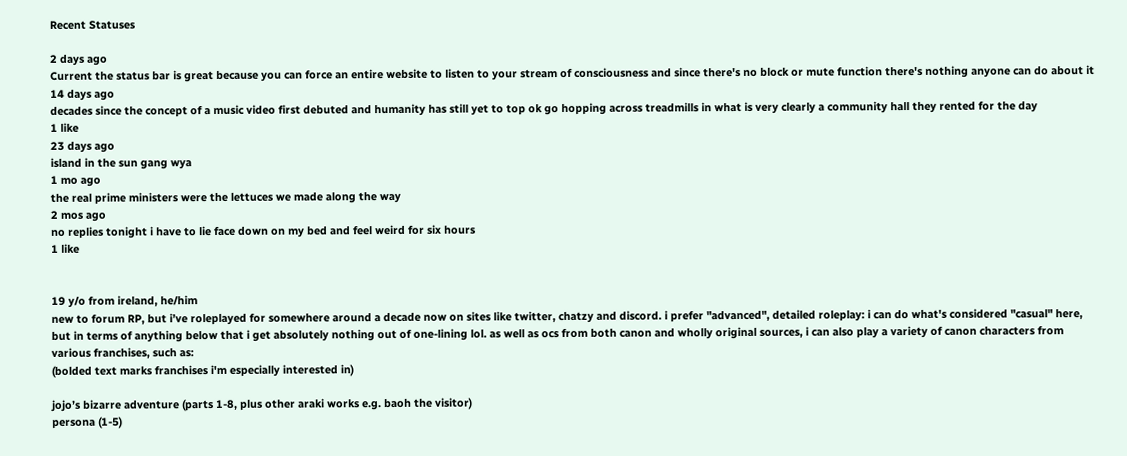Recent Statuses

2 days ago
Current the status bar is great because you can force an entire website to listen to your stream of consciousness and since there's no block or mute function there's nothing anyone can do about it
14 days ago
decades since the concept of a music video first debuted and humanity has still yet to top ok go hopping across treadmills in what is very clearly a community hall they rented for the day
1 like
23 days ago
island in the sun gang wya
1 mo ago
the real prime ministers were the lettuces we made along the way
2 mos ago
no replies tonight i have to lie face down on my bed and feel weird for six hours
1 like


19 y/o from ireland, he/him
new to forum RP, but i’ve roleplayed for somewhere around a decade now on sites like twitter, chatzy and discord. i prefer "advanced", detailed roleplay: i can do what's considered "casual" here, but in terms of anything below that i get absolutely nothing out of one-lining lol. as well as ocs from both canon and wholly original sources, i can also play a variety of canon characters from various franchises, such as:
(bolded text marks franchises i'm especially interested in)

jojo’s bizarre adventure (parts 1-8, plus other araki works e.g. baoh the visitor)
persona (1-5)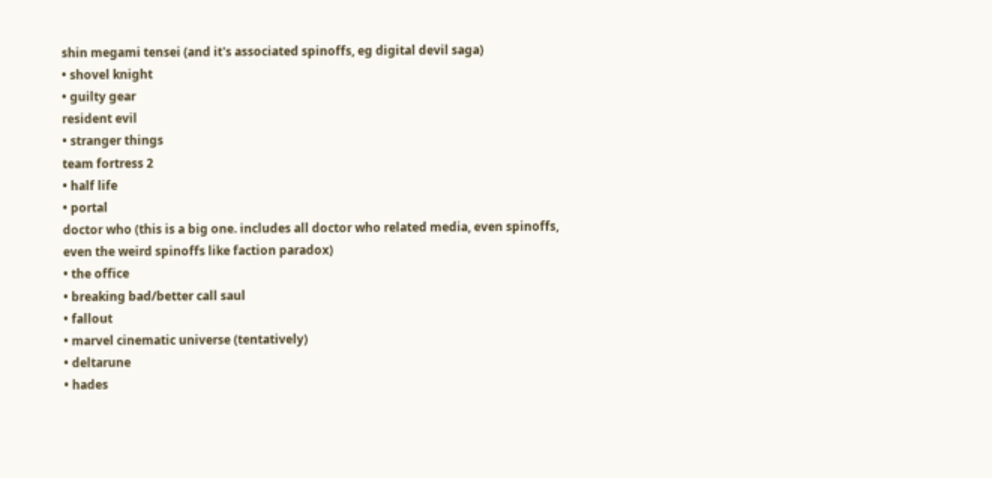shin megami tensei (and it's associated spinoffs, eg digital devil saga)
• shovel knight
• guilty gear
resident evil
• stranger things
team fortress 2
• half life
• portal
doctor who (this is a big one. includes all doctor who related media, even spinoffs, even the weird spinoffs like faction paradox)
• the office
• breaking bad/better call saul
• fallout
• marvel cinematic universe (tentatively)
• deltarune
• hades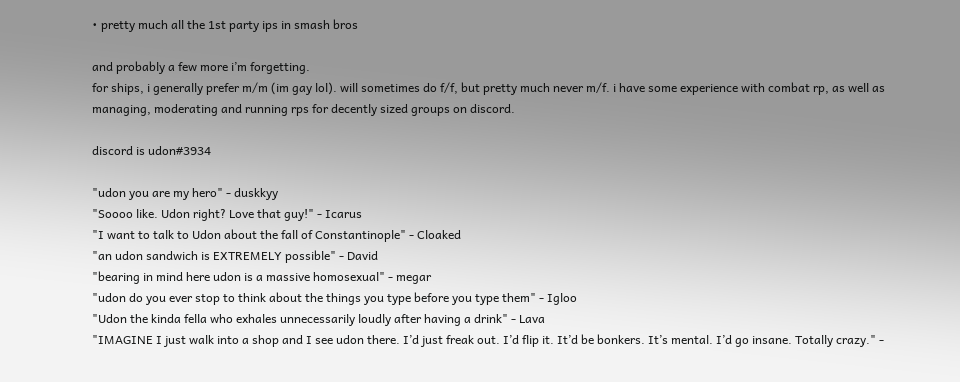• pretty much all the 1st party ips in smash bros

and probably a few more i’m forgetting.
for ships, i generally prefer m/m (im gay lol). will sometimes do f/f, but pretty much never m/f. i have some experience with combat rp, as well as managing, moderating and running rps for decently sized groups on discord.

discord is udon#3934

"udon you are my hero" - duskkyy
"Soooo like. Udon right? Love that guy!" - Icarus
"I want to talk to Udon about the fall of Constantinople" - Cloaked
"an udon sandwich is EXTREMELY possible" - David
"bearing in mind here udon is a massive homosexual" - megar
"udon do you ever stop to think about the things you type before you type them" - Igloo
"Udon the kinda fella who exhales unnecessarily loudly after having a drink" - Lava
"IMAGINE I just walk into a shop and I see udon there. I’d just freak out. I’d flip it. It’d be bonkers. It’s mental. I’d go insane. Totally crazy." -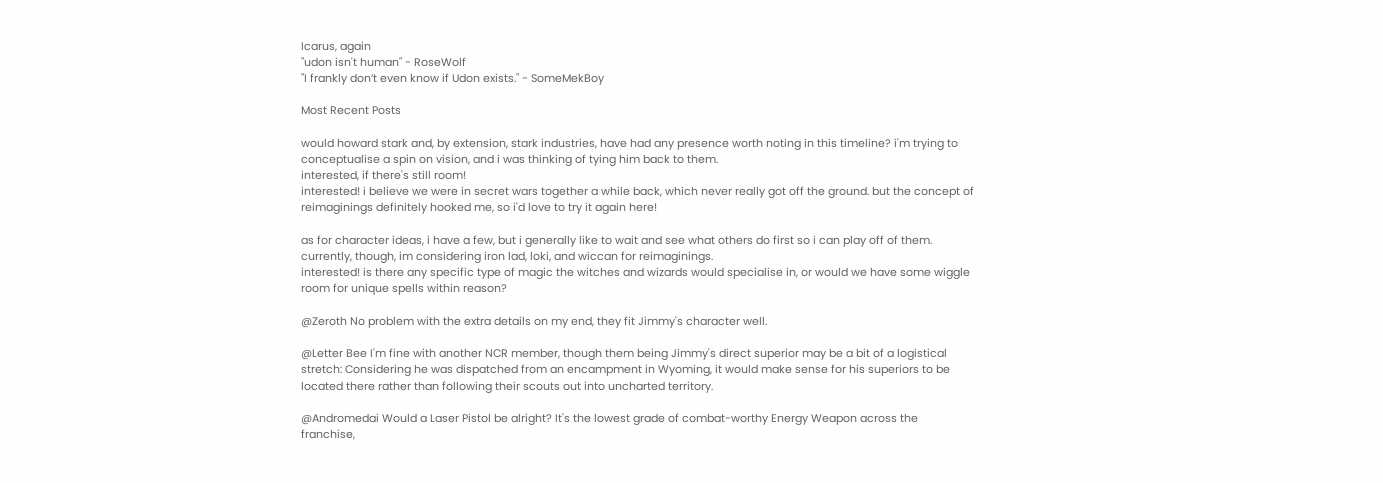Icarus, again
"udon isn't human" - RoseWolf
"I frankly don’t even know if Udon exists." - SomeMekBoy

Most Recent Posts

would howard stark and, by extension, stark industries, have had any presence worth noting in this timeline? i'm trying to conceptualise a spin on vision, and i was thinking of tying him back to them.
interested, if there's still room!
interested! i believe we were in secret wars together a while back, which never really got off the ground. but the concept of reimaginings definitely hooked me, so i'd love to try it again here!

as for character ideas, i have a few, but i generally like to wait and see what others do first so i can play off of them. currently, though, im considering iron lad, loki, and wiccan for reimaginings.
interested! is there any specific type of magic the witches and wizards would specialise in, or would we have some wiggle room for unique spells within reason?

@Zeroth No problem with the extra details on my end, they fit Jimmy's character well.

@Letter Bee I'm fine with another NCR member, though them being Jimmy's direct superior may be a bit of a logistical stretch: Considering he was dispatched from an encampment in Wyoming, it would make sense for his superiors to be located there rather than following their scouts out into uncharted territory.

@Andromedai Would a Laser Pistol be alright? It's the lowest grade of combat-worthy Energy Weapon across the franchise,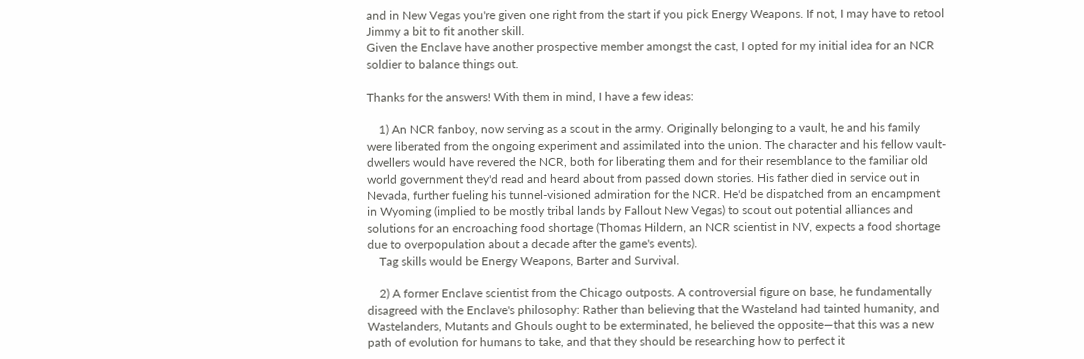and in New Vegas you're given one right from the start if you pick Energy Weapons. If not, I may have to retool Jimmy a bit to fit another skill.
Given the Enclave have another prospective member amongst the cast, I opted for my initial idea for an NCR soldier to balance things out.

Thanks for the answers! With them in mind, I have a few ideas:

    1) An NCR fanboy, now serving as a scout in the army. Originally belonging to a vault, he and his family were liberated from the ongoing experiment and assimilated into the union. The character and his fellow vault-dwellers would have revered the NCR, both for liberating them and for their resemblance to the familiar old world government they'd read and heard about from passed down stories. His father died in service out in Nevada, further fueling his tunnel-visioned admiration for the NCR. He'd be dispatched from an encampment in Wyoming (implied to be mostly tribal lands by Fallout New Vegas) to scout out potential alliances and solutions for an encroaching food shortage (Thomas Hildern, an NCR scientist in NV, expects a food shortage due to overpopulation about a decade after the game's events).
    Tag skills would be Energy Weapons, Barter and Survival.

    2) A former Enclave scientist from the Chicago outposts. A controversial figure on base, he fundamentally disagreed with the Enclave's philosophy: Rather than believing that the Wasteland had tainted humanity, and Wastelanders, Mutants and Ghouls ought to be exterminated, he believed the opposite—that this was a new path of evolution for humans to take, and that they should be researching how to perfect it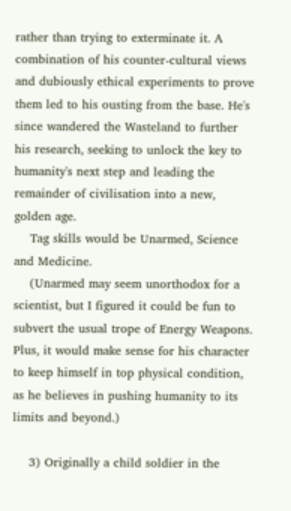rather than trying to exterminate it. A combination of his counter-cultural views and dubiously ethical experiments to prove them led to his ousting from the base. He's since wandered the Wasteland to further his research, seeking to unlock the key to humanity's next step and leading the remainder of civilisation into a new, golden age.
    Tag skills would be Unarmed, Science and Medicine.
    (Unarmed may seem unorthodox for a scientist, but I figured it could be fun to subvert the usual trope of Energy Weapons. Plus, it would make sense for his character to keep himself in top physical condition, as he believes in pushing humanity to its limits and beyond.)

    3) Originally a child soldier in the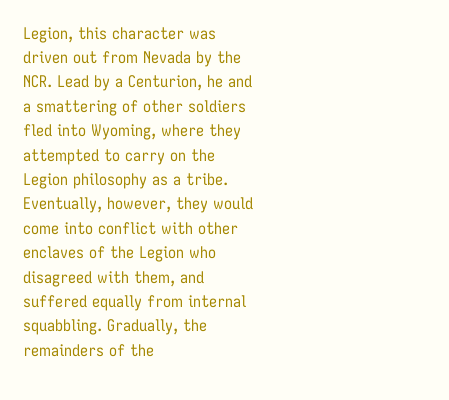Legion, this character was driven out from Nevada by the NCR. Lead by a Centurion, he and a smattering of other soldiers fled into Wyoming, where they attempted to carry on the Legion philosophy as a tribe. Eventually, however, they would come into conflict with other enclaves of the Legion who disagreed with them, and suffered equally from internal squabbling. Gradually, the remainders of the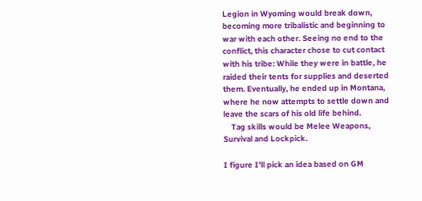Legion in Wyoming would break down, becoming more tribalistic and beginning to war with each other. Seeing no end to the conflict, this character chose to cut contact with his tribe: While they were in battle, he raided their tents for supplies and deserted them. Eventually, he ended up in Montana, where he now attempts to settle down and leave the scars of his old life behind.
    Tag skills would be Melee Weapons, Survival and Lockpick.

I figure I'll pick an idea based on GM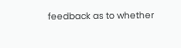feedback as to whether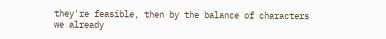they're feasible, then by the balance of characters we already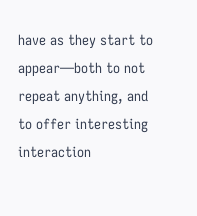have as they start to appear—both to not repeat anything, and to offer interesting interaction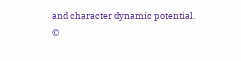and character dynamic potential.
©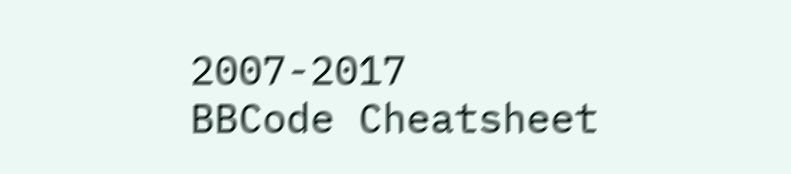2007-2017
BBCode Cheatsheet